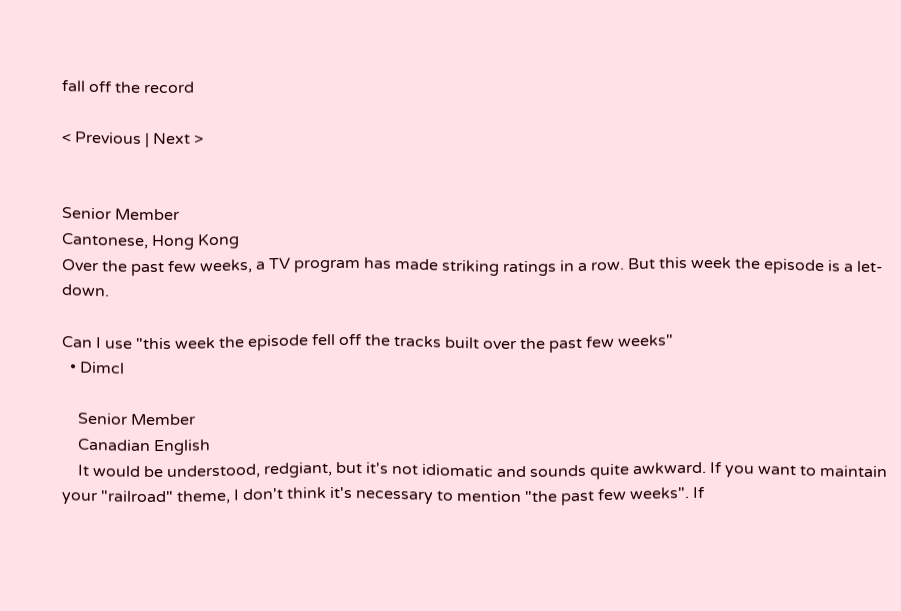fall off the record

< Previous | Next >


Senior Member
Cantonese, Hong Kong
Over the past few weeks, a TV program has made striking ratings in a row. But this week the episode is a let-down.

Can I use "this week the episode fell off the tracks built over the past few weeks"
  • Dimcl

    Senior Member
    Canadian English
    It would be understood, redgiant, but it's not idiomatic and sounds quite awkward. If you want to maintain your "railroad" theme, I don't think it's necessary to mention "the past few weeks". If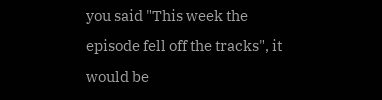you said "This week the episode fell off the tracks", it would be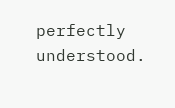perfectly understood.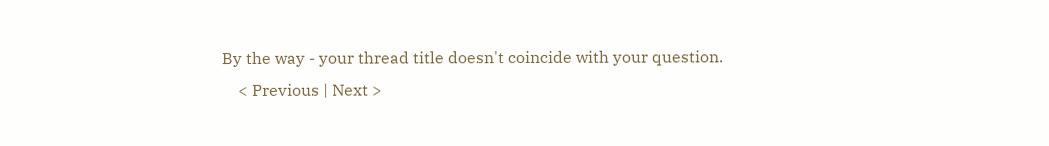By the way - your thread title doesn't coincide with your question.
    < Previous | Next >